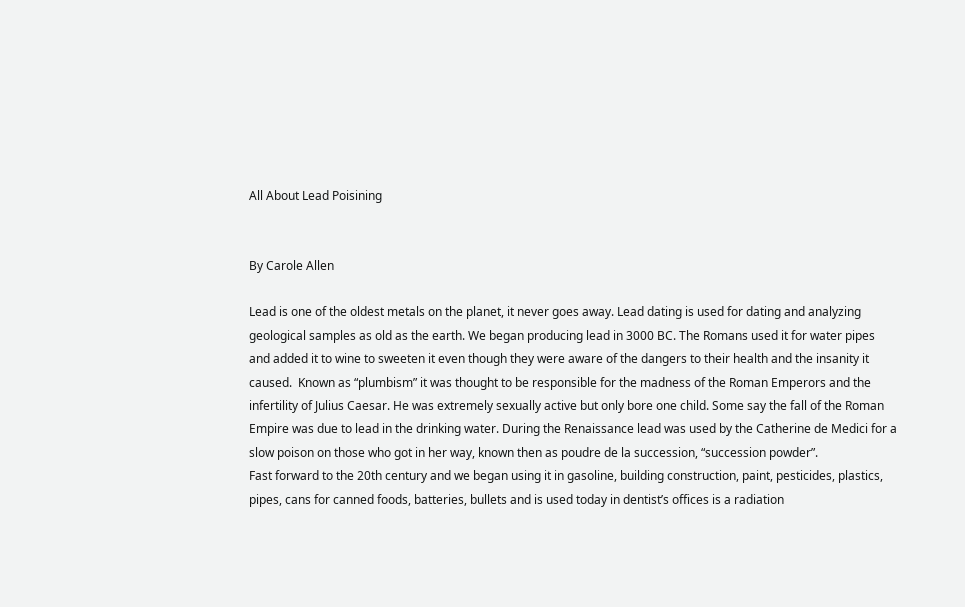All About Lead Poisining


By Carole Allen

Lead is one of the oldest metals on the planet, it never goes away. Lead dating is used for dating and analyzing geological samples as old as the earth. We began producing lead in 3000 BC. The Romans used it for water pipes and added it to wine to sweeten it even though they were aware of the dangers to their health and the insanity it caused.  Known as “plumbism” it was thought to be responsible for the madness of the Roman Emperors and the infertility of Julius Caesar. He was extremely sexually active but only bore one child. Some say the fall of the Roman Empire was due to lead in the drinking water. During the Renaissance lead was used by the Catherine de Medici for a slow poison on those who got in her way, known then as poudre de la succession, “succession powder”.
Fast forward to the 20th century and we began using it in gasoline, building construction, paint, pesticides, plastics, pipes, cans for canned foods, batteries, bullets and is used today in dentist’s offices is a radiation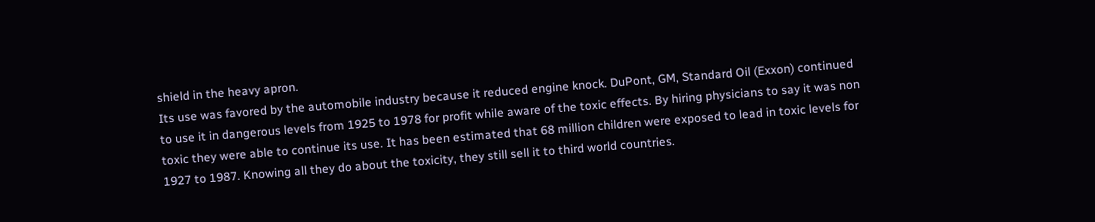shield in the heavy apron.
Its use was favored by the automobile industry because it reduced engine knock. DuPont, GM, Standard Oil (Exxon) continued to use it in dangerous levels from 1925 to 1978 for profit while aware of the toxic effects. By hiring physicians to say it was non toxic they were able to continue its use. It has been estimated that 68 million children were exposed to lead in toxic levels for 1927 to 1987. Knowing all they do about the toxicity, they still sell it to third world countries.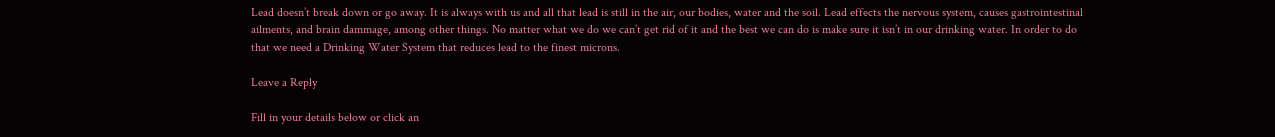Lead doesn’t break down or go away. It is always with us and all that lead is still in the air, our bodies, water and the soil. Lead effects the nervous system, causes gastrointestinal ailments, and brain dammage, among other things. No matter what we do we can’t get rid of it and the best we can do is make sure it isn’t in our drinking water. In order to do that we need a Drinking Water System that reduces lead to the finest microns.

Leave a Reply

Fill in your details below or click an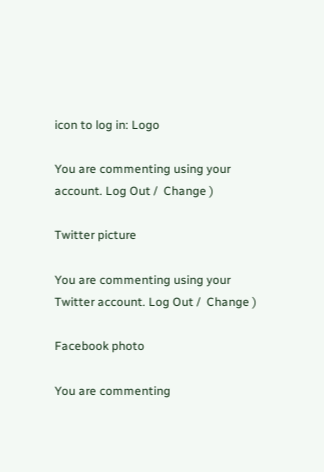icon to log in: Logo

You are commenting using your account. Log Out /  Change )

Twitter picture

You are commenting using your Twitter account. Log Out /  Change )

Facebook photo

You are commenting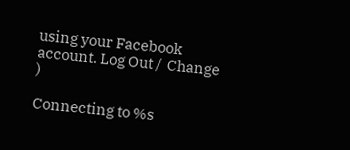using your Facebook account. Log Out /  Change )

Connecting to %s